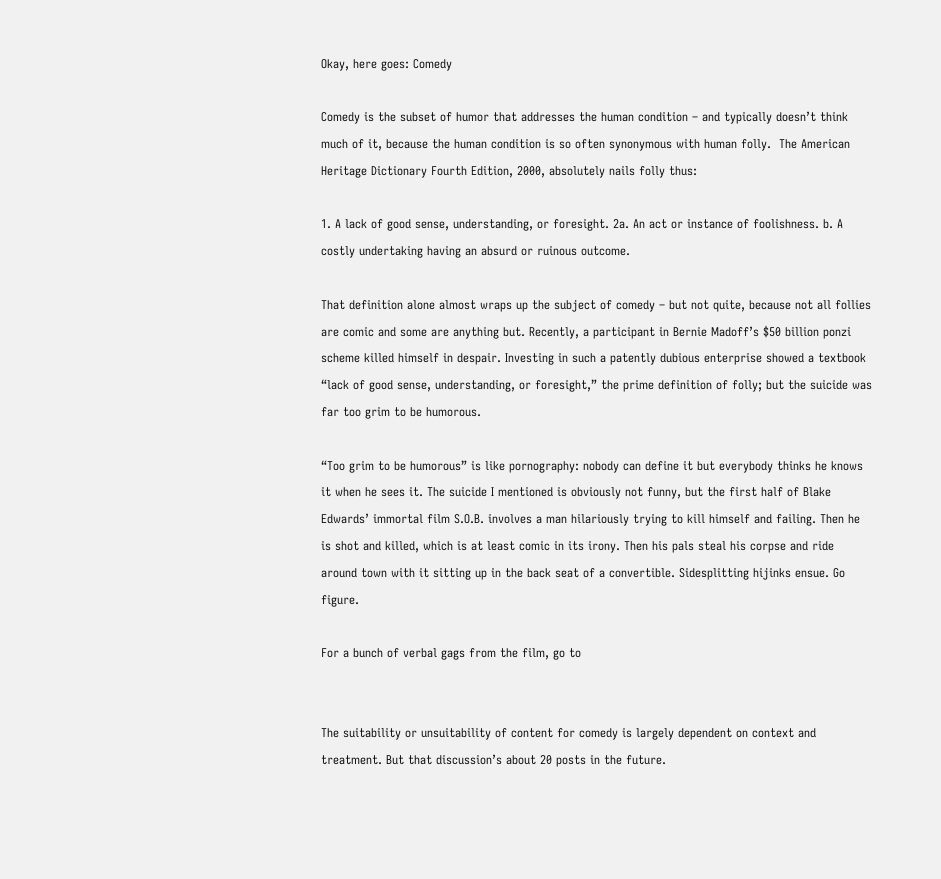Okay, here goes: Comedy

Comedy is the subset of humor that addresses the human condition – and typically doesn’t think much of it, because the human condition is so often synonymous with human folly.  The American Heritage Dictionary Fourth Edition, 2000, absolutely nails folly thus:

1. A lack of good sense, understanding, or foresight. 2a. An act or instance of foolishness. b. A costly undertaking having an absurd or ruinous outcome.

That definition alone almost wraps up the subject of comedy – but not quite, because not all follies are comic and some are anything but. Recently, a participant in Bernie Madoff’s $50 billion ponzi scheme killed himself in despair. Investing in such a patently dubious enterprise showed a textbook “lack of good sense, understanding, or foresight,” the prime definition of folly; but the suicide was far too grim to be humorous.

“Too grim to be humorous” is like pornography: nobody can define it but everybody thinks he knows it when he sees it. The suicide I mentioned is obviously not funny, but the first half of Blake Edwards’ immortal film S.O.B. involves a man hilariously trying to kill himself and failing. Then he is shot and killed, which is at least comic in its irony. Then his pals steal his corpse and ride around town with it sitting up in the back seat of a convertible. Sidesplitting hijinks ensue. Go figure.

For a bunch of verbal gags from the film, go to


The suitability or unsuitability of content for comedy is largely dependent on context and treatment. But that discussion’s about 20 posts in the future.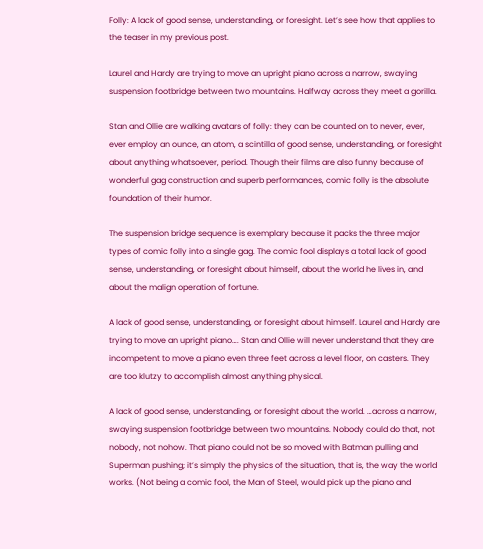Folly: A lack of good sense, understanding, or foresight. Let’s see how that applies to the teaser in my previous post.

Laurel and Hardy are trying to move an upright piano across a narrow, swaying suspension footbridge between two mountains. Halfway across they meet a gorilla.

Stan and Ollie are walking avatars of folly: they can be counted on to never, ever, ever employ an ounce, an atom, a scintilla of good sense, understanding, or foresight about anything whatsoever, period. Though their films are also funny because of wonderful gag construction and superb performances, comic folly is the absolute foundation of their humor.

The suspension bridge sequence is exemplary because it packs the three major types of comic folly into a single gag. The comic fool displays a total lack of good sense, understanding, or foresight about himself, about the world he lives in, and about the malign operation of fortune.

A lack of good sense, understanding, or foresight about himself. Laurel and Hardy are trying to move an upright piano…. Stan and Ollie will never understand that they are incompetent to move a piano even three feet across a level floor, on casters. They are too klutzy to accomplish almost anything physical.

A lack of good sense, understanding, or foresight about the world. …across a narrow, swaying suspension footbridge between two mountains. Nobody could do that, not nobody, not nohow. That piano could not be so moved with Batman pulling and Superman pushing; it’s simply the physics of the situation, that is, the way the world works. (Not being a comic fool, the Man of Steel, would pick up the piano and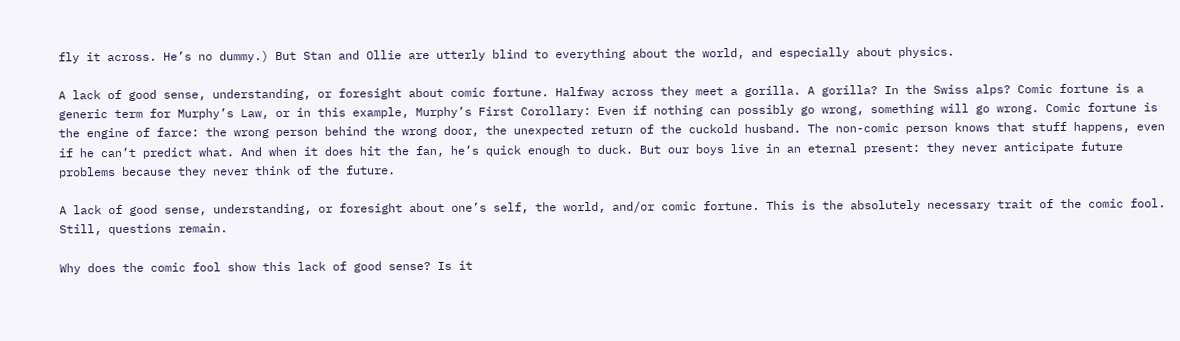fly it across. He’s no dummy.) But Stan and Ollie are utterly blind to everything about the world, and especially about physics.

A lack of good sense, understanding, or foresight about comic fortune. Halfway across they meet a gorilla. A gorilla? In the Swiss alps? Comic fortune is a generic term for Murphy’s Law, or in this example, Murphy’s First Corollary: Even if nothing can possibly go wrong, something will go wrong. Comic fortune is the engine of farce: the wrong person behind the wrong door, the unexpected return of the cuckold husband. The non-comic person knows that stuff happens, even if he can’t predict what. And when it does hit the fan, he’s quick enough to duck. But our boys live in an eternal present: they never anticipate future problems because they never think of the future.

A lack of good sense, understanding, or foresight about one’s self, the world, and/or comic fortune. This is the absolutely necessary trait of the comic fool. Still, questions remain.

Why does the comic fool show this lack of good sense? Is it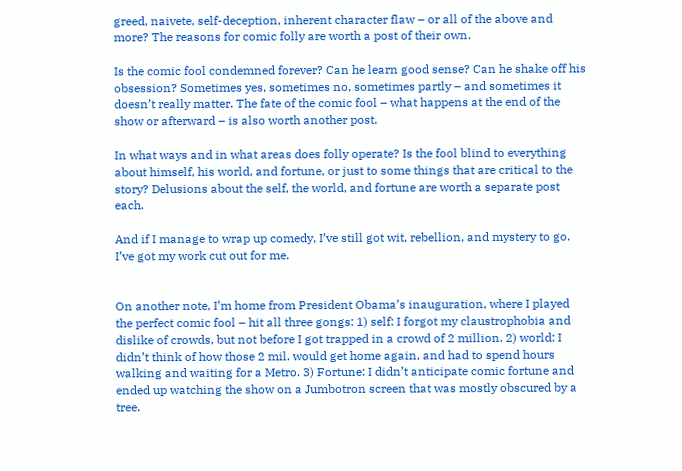greed, naivete, self-deception, inherent character flaw – or all of the above and more? The reasons for comic folly are worth a post of their own.

Is the comic fool condemned forever? Can he learn good sense? Can he shake off his obsession? Sometimes yes, sometimes no, sometimes partly – and sometimes it doesn’t really matter. The fate of the comic fool – what happens at the end of the show or afterward – is also worth another post.

In what ways and in what areas does folly operate? Is the fool blind to everything about himself, his world, and fortune, or just to some things that are critical to the story? Delusions about the self, the world, and fortune are worth a separate post each.

And if I manage to wrap up comedy, I’ve still got wit, rebellion, and mystery to go. I’ve got my work cut out for me.


On another note, I’m home from President Obama’s inauguration, where I played the perfect comic fool – hit all three gongs: 1) self: I forgot my claustrophobia and dislike of crowds, but not before I got trapped in a crowd of 2 million. 2) world: I didn’t think of how those 2 mil. would get home again, and had to spend hours walking and waiting for a Metro. 3) Fortune: I didn’t anticipate comic fortune and ended up watching the show on a Jumbotron screen that was mostly obscured by a tree.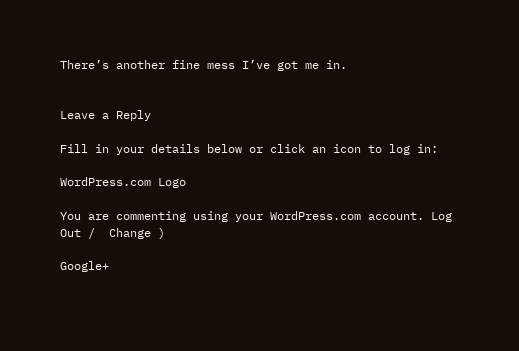There’s another fine mess I’ve got me in.


Leave a Reply

Fill in your details below or click an icon to log in:

WordPress.com Logo

You are commenting using your WordPress.com account. Log Out /  Change )

Google+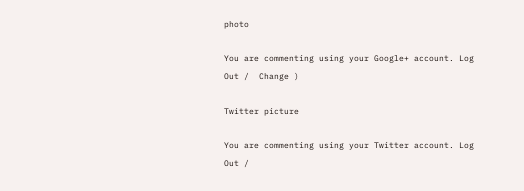photo

You are commenting using your Google+ account. Log Out /  Change )

Twitter picture

You are commenting using your Twitter account. Log Out /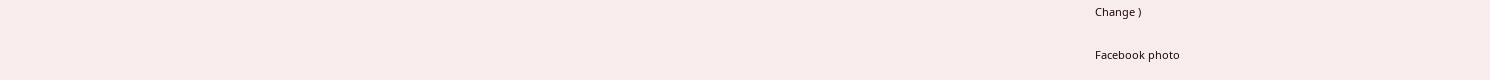Change )

Facebook photo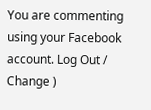You are commenting using your Facebook account. Log Out /  Change )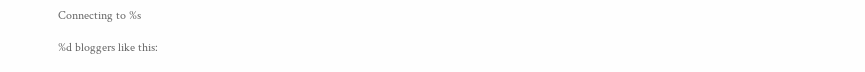Connecting to %s

%d bloggers like this: